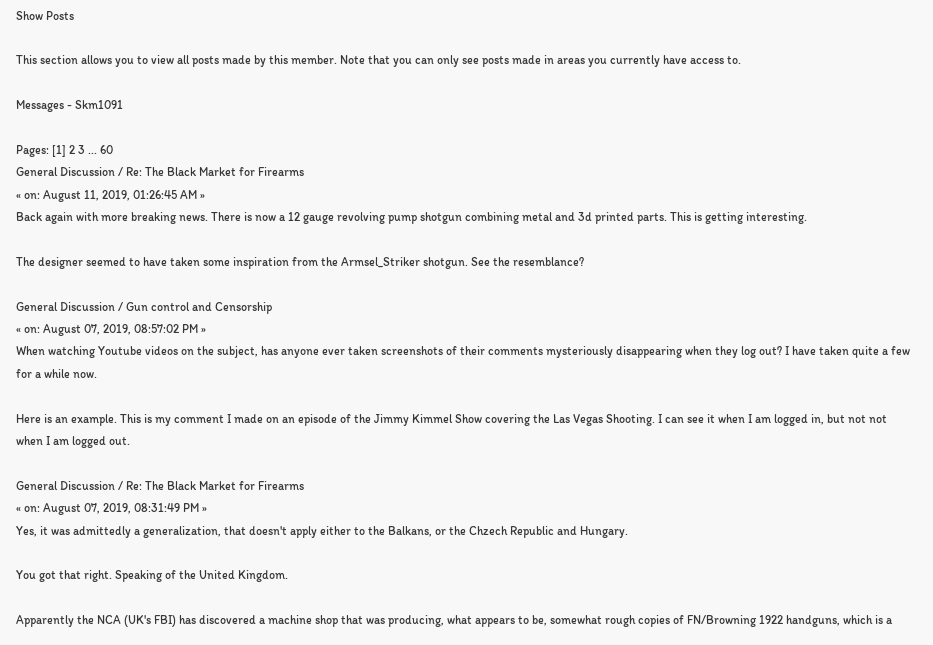Show Posts

This section allows you to view all posts made by this member. Note that you can only see posts made in areas you currently have access to.

Messages - Skm1091

Pages: [1] 2 3 ... 60
General Discussion / Re: The Black Market for Firearms
« on: August 11, 2019, 01:26:45 AM »
Back again with more breaking news. There is now a 12 gauge revolving pump shotgun combining metal and 3d printed parts. This is getting interesting.

The designer seemed to have taken some inspiration from the Armsel_Striker shotgun. See the resemblance?

General Discussion / Gun control and Censorship
« on: August 07, 2019, 08:57:02 PM »
When watching Youtube videos on the subject, has anyone ever taken screenshots of their comments mysteriously disappearing when they log out? I have taken quite a few for a while now.

Here is an example. This is my comment I made on an episode of the Jimmy Kimmel Show covering the Las Vegas Shooting. I can see it when I am logged in, but not not when I am logged out.

General Discussion / Re: The Black Market for Firearms
« on: August 07, 2019, 08:31:49 PM »
Yes, it was admittedly a generalization, that doesn't apply either to the Balkans, or the Chzech Republic and Hungary.

You got that right. Speaking of the United Kingdom.

Apparently the NCA (UK's FBI) has discovered a machine shop that was producing, what appears to be, somewhat rough copies of FN/Browning 1922 handguns, which is a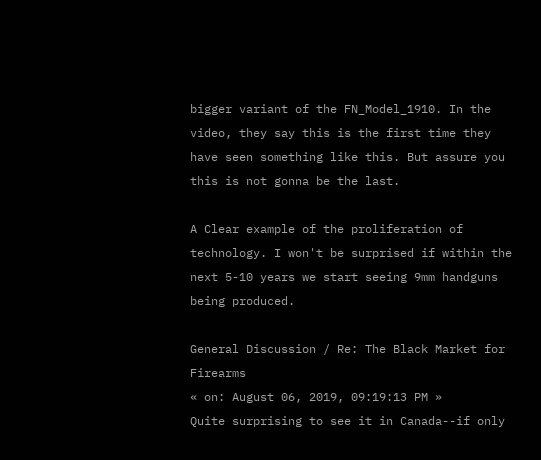bigger variant of the FN_Model_1910. In the video, they say this is the first time they have seen something like this. But assure you this is not gonna be the last.

A Clear example of the proliferation of technology. I won't be surprised if within the next 5-10 years we start seeing 9mm handguns being produced.

General Discussion / Re: The Black Market for Firearms
« on: August 06, 2019, 09:19:13 PM »
Quite surprising to see it in Canada--if only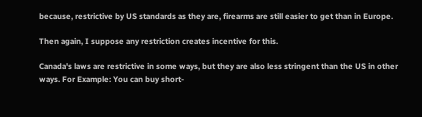because, restrictive by US standards as they are, firearms are still easier to get than in Europe.

Then again, I suppose any restriction creates incentive for this.

Canada's laws are restrictive in some ways, but they are also less stringent than the US in other ways. For Example: You can buy short-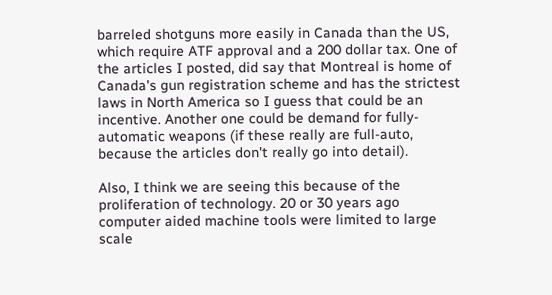barreled shotguns more easily in Canada than the US, which require ATF approval and a 200 dollar tax. One of the articles I posted, did say that Montreal is home of Canada's gun registration scheme and has the strictest laws in North America so I guess that could be an incentive. Another one could be demand for fully-automatic weapons (if these really are full-auto, because the articles don't really go into detail).

Also, I think we are seeing this because of the proliferation of technology. 20 or 30 years ago computer aided machine tools were limited to large scale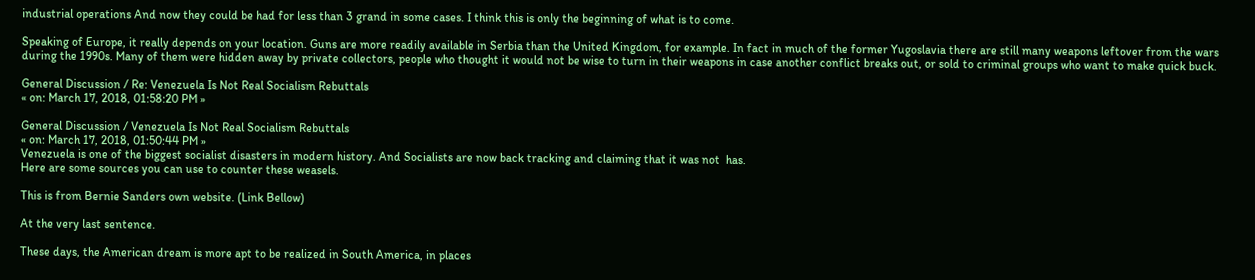industrial operations And now they could be had for less than 3 grand in some cases. I think this is only the beginning of what is to come.

Speaking of Europe, it really depends on your location. Guns are more readily available in Serbia than the United Kingdom, for example. In fact in much of the former Yugoslavia there are still many weapons leftover from the wars during the 1990s. Many of them were hidden away by private collectors, people who thought it would not be wise to turn in their weapons in case another conflict breaks out, or sold to criminal groups who want to make quick buck.

General Discussion / Re: Venezuela Is Not Real Socialism Rebuttals
« on: March 17, 2018, 01:58:20 PM »

General Discussion / Venezuela Is Not Real Socialism Rebuttals
« on: March 17, 2018, 01:50:44 PM »
Venezuela is one of the biggest socialist disasters in modern history. And Socialists are now back tracking and claiming that it was not  has.
Here are some sources you can use to counter these weasels.

This is from Bernie Sanders own website. (Link Bellow)

At the very last sentence.

These days, the American dream is more apt to be realized in South America, in places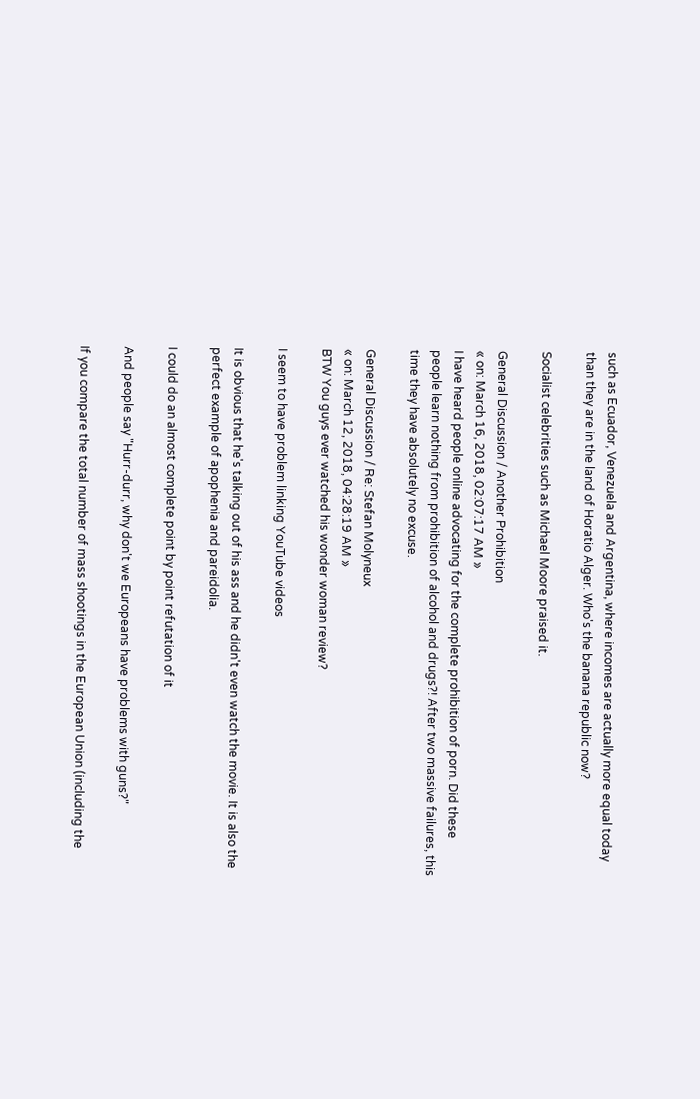such as Ecuador, Venezuela and Argentina, where incomes are actually more equal today than they are in the land of Horatio Alger. Who's the banana republic now?

Socialist celebrities such as Michael Moore praised it.

General Discussion / Another Prohibition
« on: March 16, 2018, 02:07:17 AM »
I have heard people online advocating for the complete prohibition of porn. Did these people learn nothing from prohibition of alcohol and drugs?! After two massive failures, this time they have absolutely no excuse.

General Discussion / Re: Stefan Molyneux
« on: March 12, 2018, 04:28:19 AM »
BTW You guys ever watched his wonder woman review?

I seem to have problem linking YouTube videos

It is obvious that he's talking out of his ass and he didn't even watch the movie. It is also the perfect example of apophenia and pareidolia.

I could do an almost complete point by point refutation of it

And people say "Hurr-durr, why don't we Europeans have problems with guns?"

If you compare the total number of mass shootings in the European Union (including the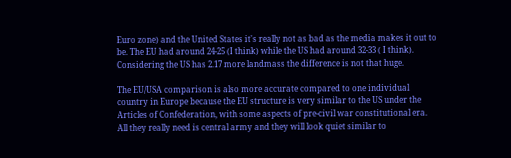Euro zone) and the United States it's really not as bad as the media makes it out to be. The EU had around 24-25 (I think) while the US had around 32-33 ( I think). Considering the US has 2.17 more landmass the difference is not that huge.

The EU/USA comparison is also more accurate compared to one individual country in Europe because the EU structure is very similar to the US under the Articles of Confederation, with some aspects of pre-civil war constitutional era. All they really need is central army and they will look quiet similar to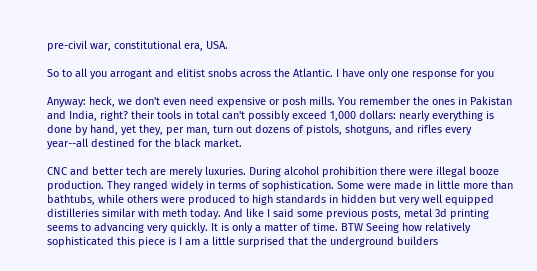pre-civil war, constitutional era, USA.

So to all you arrogant and elitist snobs across the Atlantic. I have only one response for you

Anyway: heck, we don't even need expensive or posh mills. You remember the ones in Pakistan and India, right? their tools in total can't possibly exceed 1,000 dollars: nearly everything is done by hand, yet they, per man, turn out dozens of pistols, shotguns, and rifles every year--all destined for the black market.

CNC and better tech are merely luxuries. During alcohol prohibition there were illegal booze production. They ranged widely in terms of sophistication. Some were made in little more than bathtubs, while others were produced to high standards in hidden but very well equipped distilleries similar with meth today. And like I said some previous posts, metal 3d printing seems to advancing very quickly. It is only a matter of time. BTW Seeing how relatively sophisticated this piece is I am a little surprised that the underground builders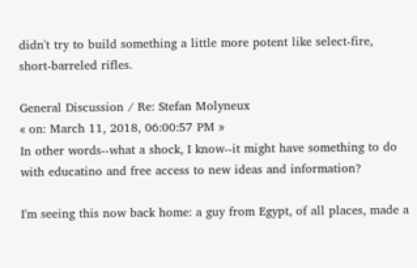didn't try to build something a little more potent like select-fire, short-barreled rifles.

General Discussion / Re: Stefan Molyneux
« on: March 11, 2018, 06:00:57 PM »
In other words--what a shock, I know--it might have something to do with educatino and free access to new ideas and information?

I'm seeing this now back home: a guy from Egypt, of all places, made a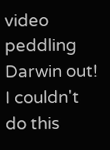video peddling Darwin out! I couldn't do this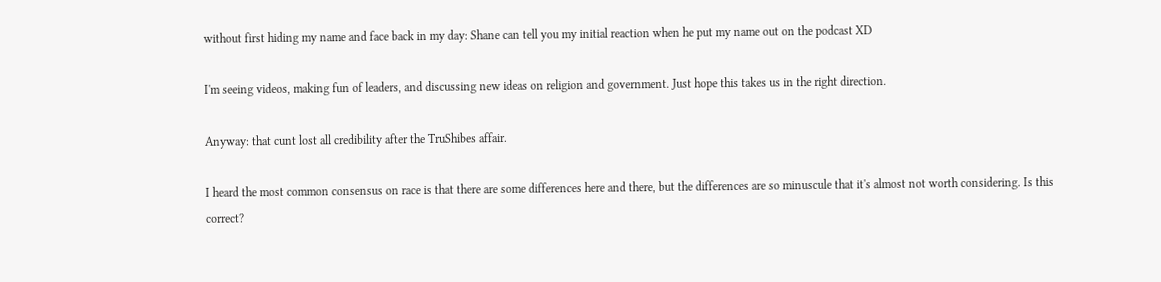without first hiding my name and face back in my day: Shane can tell you my initial reaction when he put my name out on the podcast XD

I'm seeing videos, making fun of leaders, and discussing new ideas on religion and government. Just hope this takes us in the right direction.

Anyway: that cunt lost all credibility after the TruShibes affair.

I heard the most common consensus on race is that there are some differences here and there, but the differences are so minuscule that it's almost not worth considering. Is this correct?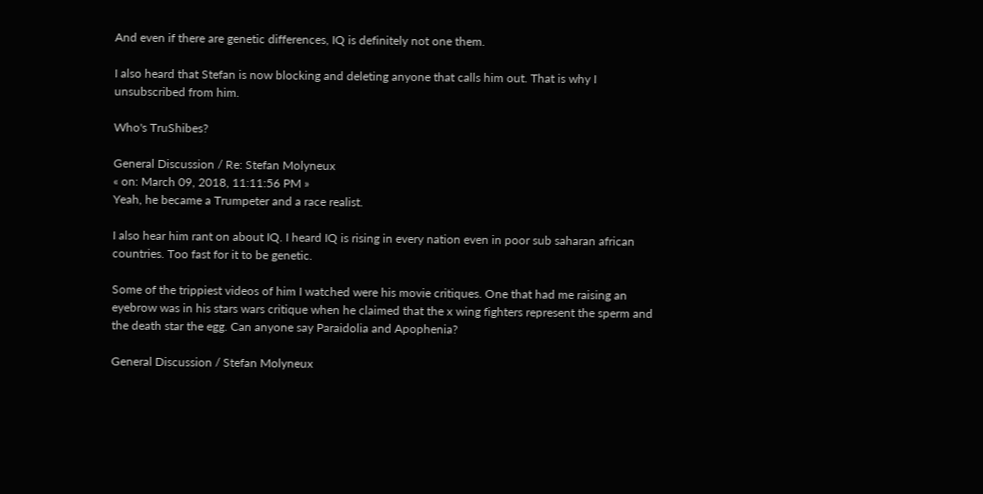And even if there are genetic differences, IQ is definitely not one them.

I also heard that Stefan is now blocking and deleting anyone that calls him out. That is why I unsubscribed from him.

Who's TruShibes?

General Discussion / Re: Stefan Molyneux
« on: March 09, 2018, 11:11:56 PM »
Yeah, he became a Trumpeter and a race realist.

I also hear him rant on about IQ. I heard IQ is rising in every nation even in poor sub saharan african countries. Too fast for it to be genetic.

Some of the trippiest videos of him I watched were his movie critiques. One that had me raising an eyebrow was in his stars wars critique when he claimed that the x wing fighters represent the sperm and the death star the egg. Can anyone say Paraidolia and Apophenia?

General Discussion / Stefan Molyneux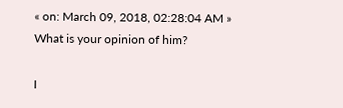« on: March 09, 2018, 02:28:04 AM »
What is your opinion of him?

I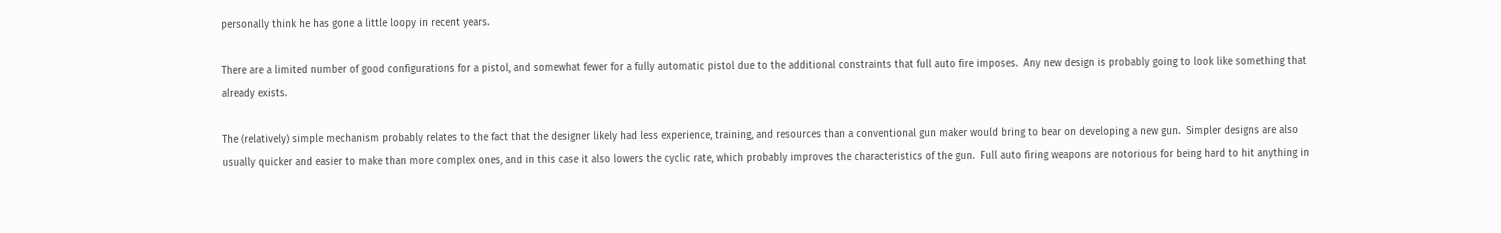personally think he has gone a little loopy in recent years.

There are a limited number of good configurations for a pistol, and somewhat fewer for a fully automatic pistol due to the additional constraints that full auto fire imposes.  Any new design is probably going to look like something that already exists.

The (relatively) simple mechanism probably relates to the fact that the designer likely had less experience, training, and resources than a conventional gun maker would bring to bear on developing a new gun.  Simpler designs are also usually quicker and easier to make than more complex ones, and in this case it also lowers the cyclic rate, which probably improves the characteristics of the gun.  Full auto firing weapons are notorious for being hard to hit anything in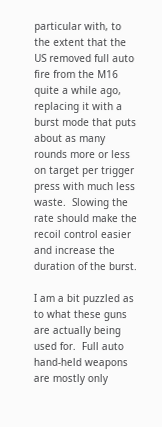particular with, to the extent that the US removed full auto fire from the M16 quite a while ago, replacing it with a burst mode that puts about as many rounds more or less on target per trigger press with much less waste.  Slowing the rate should make the recoil control easier and increase the duration of the burst.

I am a bit puzzled as to what these guns are actually being used for.  Full auto hand-held weapons are mostly only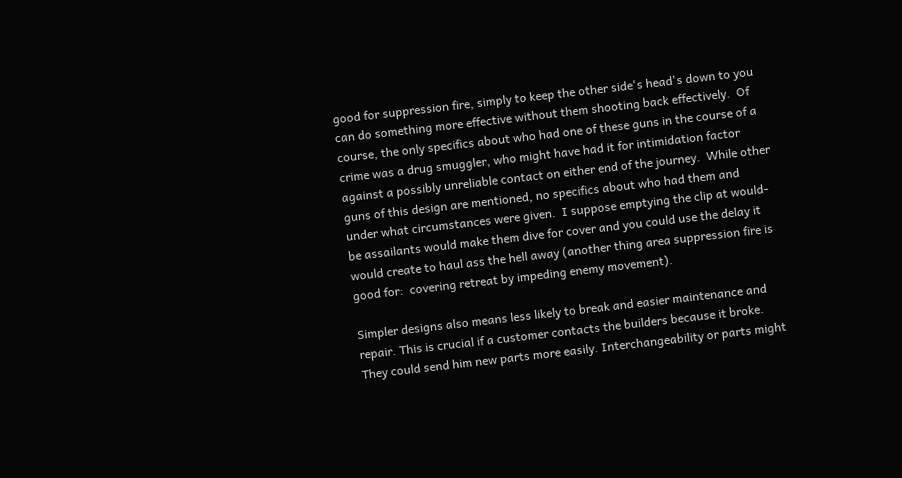good for suppression fire, simply to keep the other side's head's down to you can do something more effective without them shooting back effectively.  Of course, the only specifics about who had one of these guns in the course of a crime was a drug smuggler, who might have had it for intimidation factor against a possibly unreliable contact on either end of the journey.  While other guns of this design are mentioned, no specifics about who had them and under what circumstances were given.  I suppose emptying the clip at would-be assailants would make them dive for cover and you could use the delay it would create to haul ass the hell away (another thing area suppression fire is good for:  covering retreat by impeding enemy movement).

Simpler designs also means less likely to break and easier maintenance and repair. This is crucial if a customer contacts the builders because it broke. They could send him new parts more easily. Interchangeability or parts might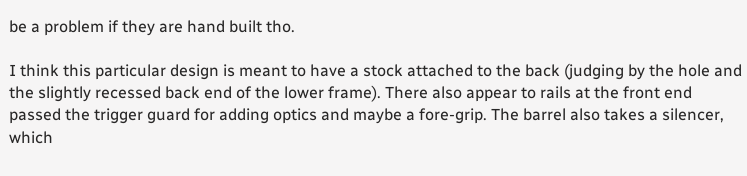be a problem if they are hand built tho.

I think this particular design is meant to have a stock attached to the back (judging by the hole and the slightly recessed back end of the lower frame). There also appear to rails at the front end passed the trigger guard for adding optics and maybe a fore-grip. The barrel also takes a silencer, which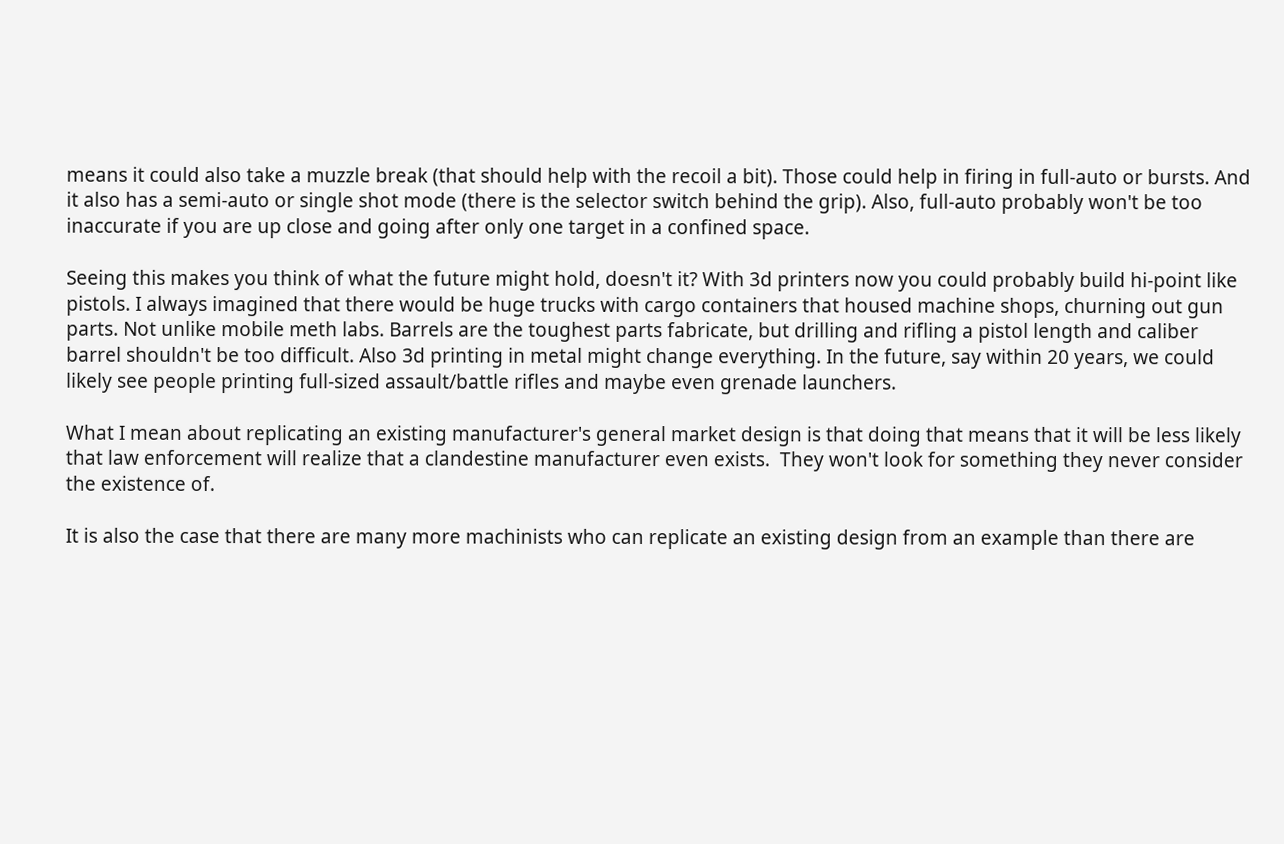means it could also take a muzzle break (that should help with the recoil a bit). Those could help in firing in full-auto or bursts. And it also has a semi-auto or single shot mode (there is the selector switch behind the grip). Also, full-auto probably won't be too inaccurate if you are up close and going after only one target in a confined space.

Seeing this makes you think of what the future might hold, doesn't it? With 3d printers now you could probably build hi-point like pistols. I always imagined that there would be huge trucks with cargo containers that housed machine shops, churning out gun parts. Not unlike mobile meth labs. Barrels are the toughest parts fabricate, but drilling and rifling a pistol length and caliber barrel shouldn't be too difficult. Also 3d printing in metal might change everything. In the future, say within 20 years, we could likely see people printing full-sized assault/battle rifles and maybe even grenade launchers.

What I mean about replicating an existing manufacturer's general market design is that doing that means that it will be less likely that law enforcement will realize that a clandestine manufacturer even exists.  They won't look for something they never consider the existence of.

It is also the case that there are many more machinists who can replicate an existing design from an example than there are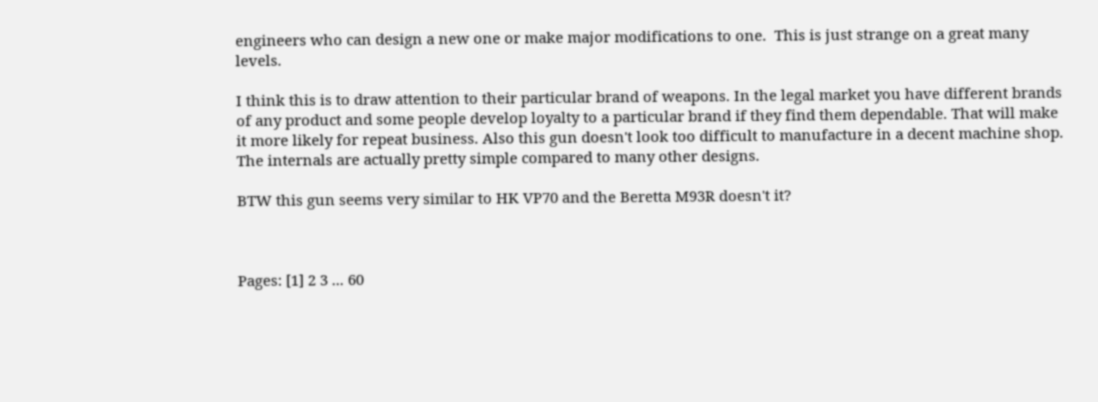engineers who can design a new one or make major modifications to one.  This is just strange on a great many levels.

I think this is to draw attention to their particular brand of weapons. In the legal market you have different brands of any product and some people develop loyalty to a particular brand if they find them dependable. That will make it more likely for repeat business. Also this gun doesn't look too difficult to manufacture in a decent machine shop. The internals are actually pretty simple compared to many other designs.

BTW this gun seems very similar to HK VP70 and the Beretta M93R doesn't it?



Pages: [1] 2 3 ... 60